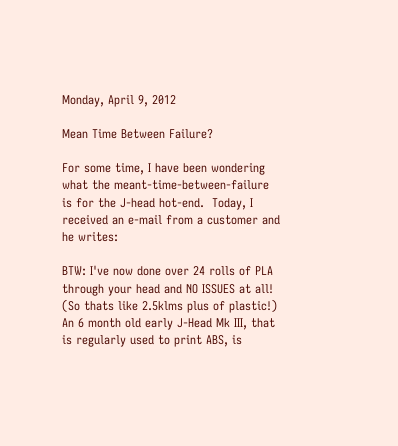Monday, April 9, 2012

Mean Time Between Failure?

For some time, I have been wondering what the meant-time-between-failure is for the J-head hot-end.  Today, I received an e-mail from a customer and he writes:

BTW: I've now done over 24 rolls of PLA through your head and NO ISSUES at all! (So thats like 2.5klms plus of plastic!)
An 6 month old early J-Head Mk III, that is regularly used to print ABS, is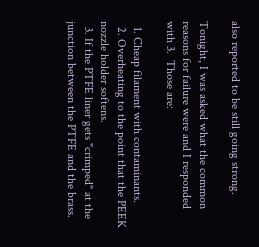also reported to be still going strong.

Tonight, I was asked what the common reasons for failure were and I responded with 3.  Those are:

  1. Cheap filament with contaminants.
  2. Overheating to the point that the PEEK nozzle holder softens.
  3. If the PTFE liner gets "crimped" at the junction between the PTFE and the brass.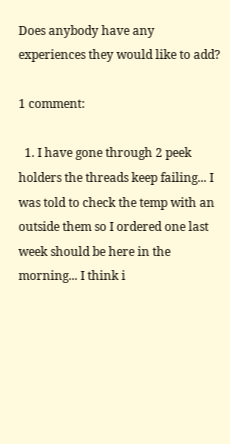Does anybody have any experiences they would like to add?

1 comment:

  1. I have gone through 2 peek holders the threads keep failing... I was told to check the temp with an outside them so I ordered one last week should be here in the morning... I think i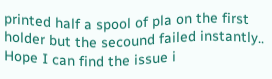printed half a spool of pla on the first holder but the secound failed instantly.. Hope I can find the issue i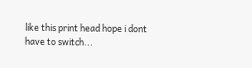like this print head hope i dont have to switch...